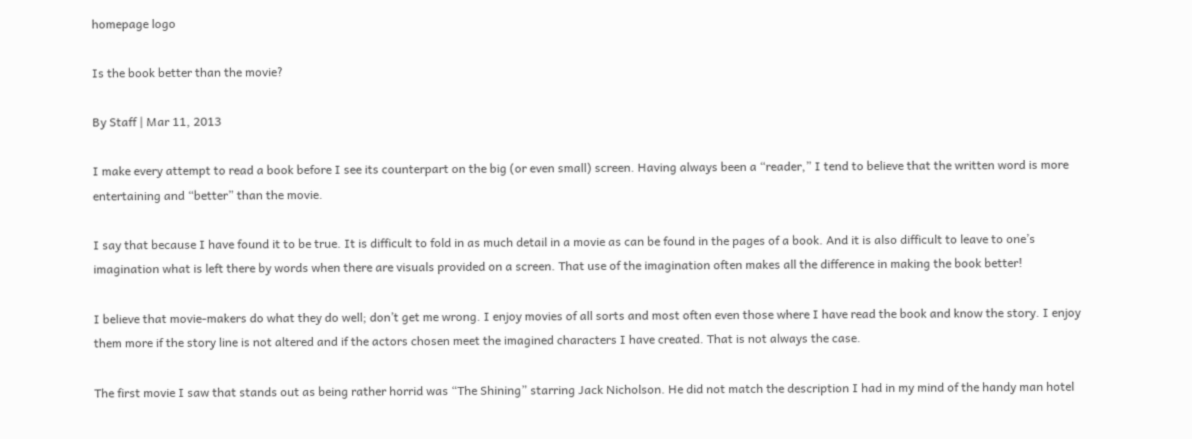homepage logo

Is the book better than the movie?

By Staff | Mar 11, 2013

I make every attempt to read a book before I see its counterpart on the big (or even small) screen. Having always been a “reader,” I tend to believe that the written word is more entertaining and “better” than the movie.

I say that because I have found it to be true. It is difficult to fold in as much detail in a movie as can be found in the pages of a book. And it is also difficult to leave to one’s imagination what is left there by words when there are visuals provided on a screen. That use of the imagination often makes all the difference in making the book better!

I believe that movie-makers do what they do well; don’t get me wrong. I enjoy movies of all sorts and most often even those where I have read the book and know the story. I enjoy them more if the story line is not altered and if the actors chosen meet the imagined characters I have created. That is not always the case.

The first movie I saw that stands out as being rather horrid was “The Shining” starring Jack Nicholson. He did not match the description I had in my mind of the handy man hotel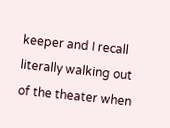keeper and I recall literally walking out of the theater when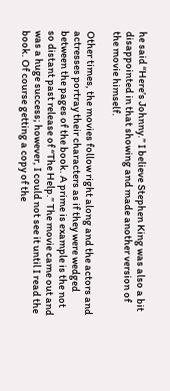he said “Here’s Johnny.” I believe Stephen King was also a bit disappointed in that showing and made another version of the movie himself.

Other times, the movies follow right along and the actors and actresses portray their characters as if they were wedged between the pages of the book. A prime is example is the not so distant past release of “The Help.” The movie came out and was a huge success; however, I could not see it until I read the book. Of course getting a copy of the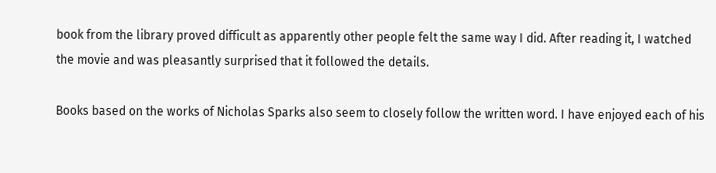book from the library proved difficult as apparently other people felt the same way I did. After reading it, I watched the movie and was pleasantly surprised that it followed the details.

Books based on the works of Nicholas Sparks also seem to closely follow the written word. I have enjoyed each of his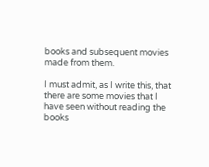books and subsequent movies made from them.

I must admit, as I write this, that there are some movies that I have seen without reading the books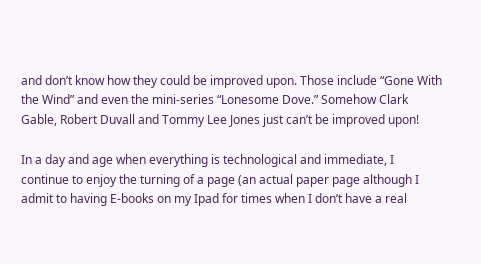and don’t know how they could be improved upon. Those include “Gone With the Wind” and even the mini-series “Lonesome Dove.” Somehow Clark Gable, Robert Duvall and Tommy Lee Jones just can’t be improved upon!

In a day and age when everything is technological and immediate, I continue to enjoy the turning of a page (an actual paper page although I admit to having E-books on my Ipad for times when I don’t have a real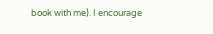book with me). I encourage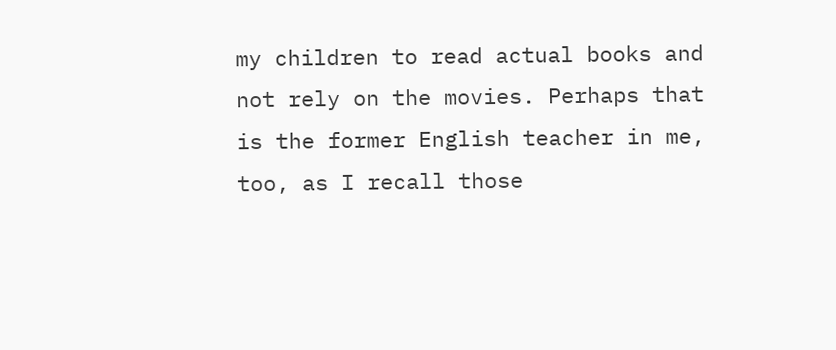my children to read actual books and not rely on the movies. Perhaps that is the former English teacher in me, too, as I recall those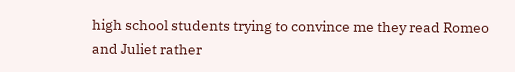high school students trying to convince me they read Romeo and Juliet rather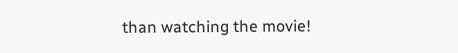than watching the movie!